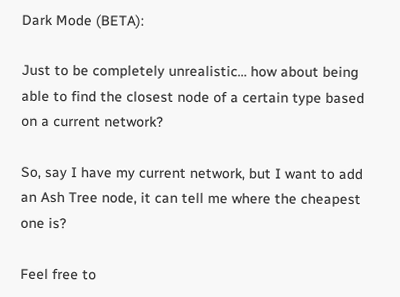Dark Mode (BETA):

Just to be completely unrealistic… how about being able to find the closest node of a certain type based on a current network?

So, say I have my current network, but I want to add an Ash Tree node, it can tell me where the cheapest one is?

Feel free to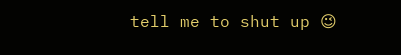tell me to shut up 😉